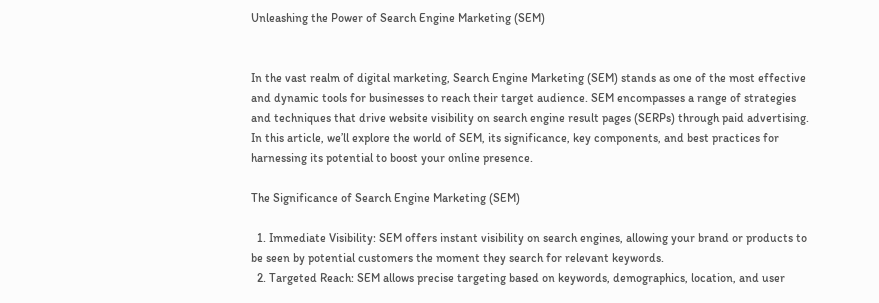Unleashing the Power of Search Engine Marketing (SEM)


In the vast realm of digital marketing, Search Engine Marketing (SEM) stands as one of the most effective and dynamic tools for businesses to reach their target audience. SEM encompasses a range of strategies and techniques that drive website visibility on search engine result pages (SERPs) through paid advertising. In this article, we’ll explore the world of SEM, its significance, key components, and best practices for harnessing its potential to boost your online presence.

The Significance of Search Engine Marketing (SEM)

  1. Immediate Visibility: SEM offers instant visibility on search engines, allowing your brand or products to be seen by potential customers the moment they search for relevant keywords.
  2. Targeted Reach: SEM allows precise targeting based on keywords, demographics, location, and user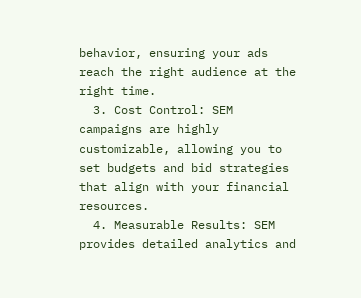behavior, ensuring your ads reach the right audience at the right time.
  3. Cost Control: SEM campaigns are highly customizable, allowing you to set budgets and bid strategies that align with your financial resources.
  4. Measurable Results: SEM provides detailed analytics and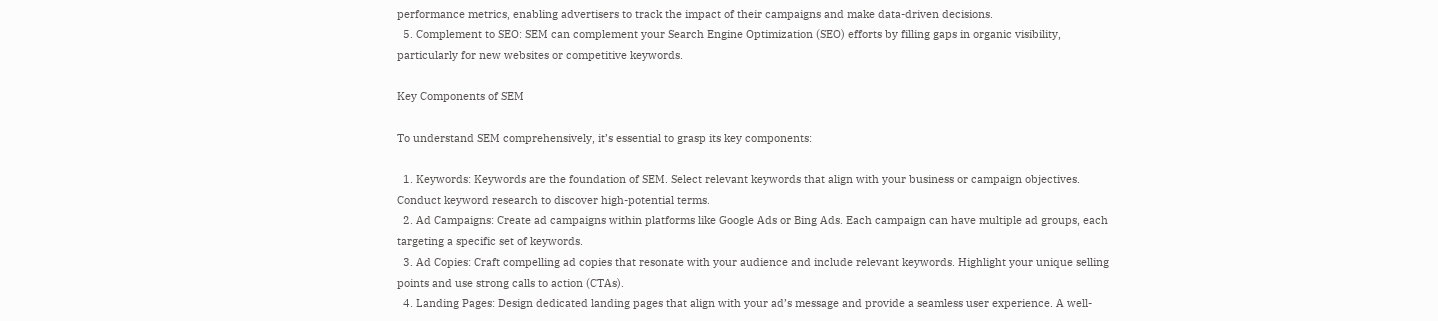performance metrics, enabling advertisers to track the impact of their campaigns and make data-driven decisions.
  5. Complement to SEO: SEM can complement your Search Engine Optimization (SEO) efforts by filling gaps in organic visibility, particularly for new websites or competitive keywords.

Key Components of SEM

To understand SEM comprehensively, it’s essential to grasp its key components:

  1. Keywords: Keywords are the foundation of SEM. Select relevant keywords that align with your business or campaign objectives. Conduct keyword research to discover high-potential terms.
  2. Ad Campaigns: Create ad campaigns within platforms like Google Ads or Bing Ads. Each campaign can have multiple ad groups, each targeting a specific set of keywords.
  3. Ad Copies: Craft compelling ad copies that resonate with your audience and include relevant keywords. Highlight your unique selling points and use strong calls to action (CTAs).
  4. Landing Pages: Design dedicated landing pages that align with your ad’s message and provide a seamless user experience. A well-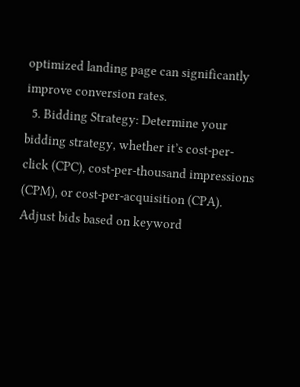optimized landing page can significantly improve conversion rates.
  5. Bidding Strategy: Determine your bidding strategy, whether it’s cost-per-click (CPC), cost-per-thousand impressions (CPM), or cost-per-acquisition (CPA). Adjust bids based on keyword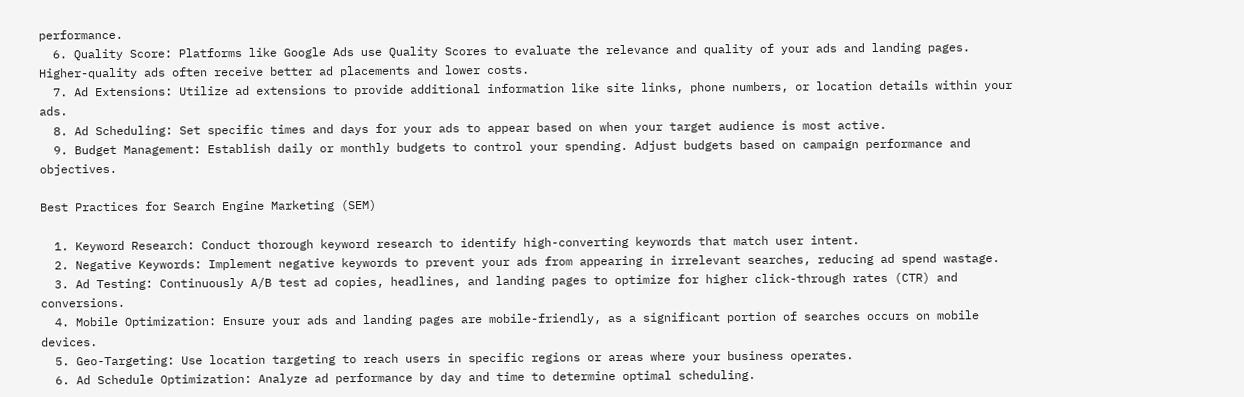performance.
  6. Quality Score: Platforms like Google Ads use Quality Scores to evaluate the relevance and quality of your ads and landing pages. Higher-quality ads often receive better ad placements and lower costs.
  7. Ad Extensions: Utilize ad extensions to provide additional information like site links, phone numbers, or location details within your ads.
  8. Ad Scheduling: Set specific times and days for your ads to appear based on when your target audience is most active.
  9. Budget Management: Establish daily or monthly budgets to control your spending. Adjust budgets based on campaign performance and objectives.

Best Practices for Search Engine Marketing (SEM)

  1. Keyword Research: Conduct thorough keyword research to identify high-converting keywords that match user intent.
  2. Negative Keywords: Implement negative keywords to prevent your ads from appearing in irrelevant searches, reducing ad spend wastage.
  3. Ad Testing: Continuously A/B test ad copies, headlines, and landing pages to optimize for higher click-through rates (CTR) and conversions.
  4. Mobile Optimization: Ensure your ads and landing pages are mobile-friendly, as a significant portion of searches occurs on mobile devices.
  5. Geo-Targeting: Use location targeting to reach users in specific regions or areas where your business operates.
  6. Ad Schedule Optimization: Analyze ad performance by day and time to determine optimal scheduling.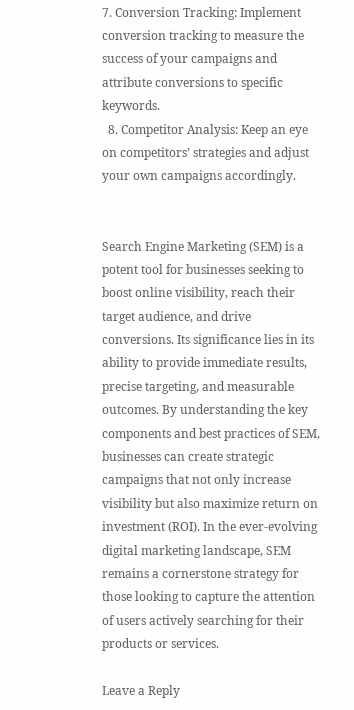7. Conversion Tracking: Implement conversion tracking to measure the success of your campaigns and attribute conversions to specific keywords.
  8. Competitor Analysis: Keep an eye on competitors’ strategies and adjust your own campaigns accordingly.


Search Engine Marketing (SEM) is a potent tool for businesses seeking to boost online visibility, reach their target audience, and drive conversions. Its significance lies in its ability to provide immediate results, precise targeting, and measurable outcomes. By understanding the key components and best practices of SEM, businesses can create strategic campaigns that not only increase visibility but also maximize return on investment (ROI). In the ever-evolving digital marketing landscape, SEM remains a cornerstone strategy for those looking to capture the attention of users actively searching for their products or services.

Leave a Reply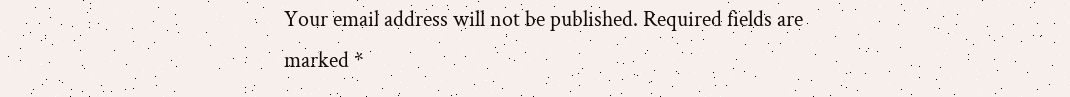Your email address will not be published. Required fields are marked *